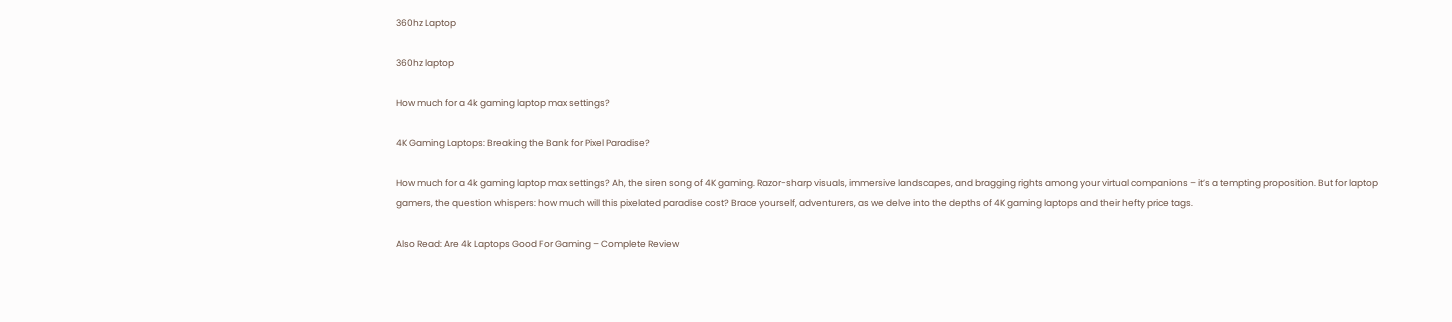360hz Laptop

360hz laptop

How much for a 4k gaming laptop max settings?

4K Gaming Laptops: Breaking the Bank for Pixel Paradise?

How much for a 4k gaming laptop max settings? Ah, the siren song of 4K gaming. Razor-sharp visuals, immersive landscapes, and bragging rights among your virtual companions – it’s a tempting proposition. But for laptop gamers, the question whispers: how much will this pixelated paradise cost? Brace yourself, adventurers, as we delve into the depths of 4K gaming laptops and their hefty price tags.

Also Read: Are 4k Laptops Good For Gaming – Complete Review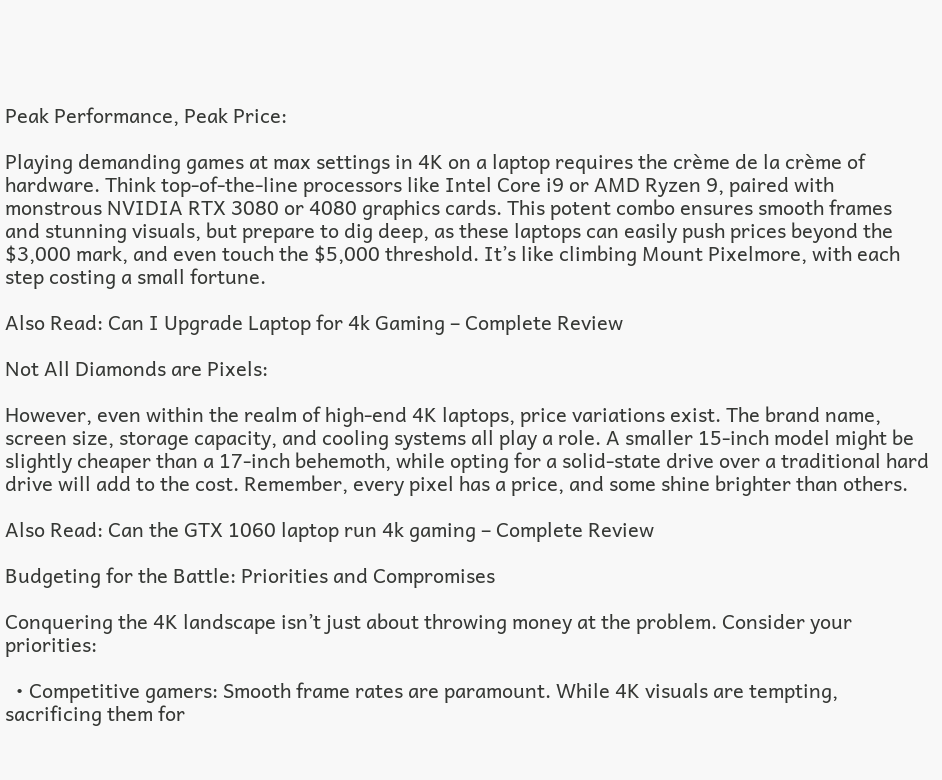Peak Performance, Peak Price:

Playing demanding games at max settings in 4K on a laptop requires the crème de la crème of hardware. Think top-of-the-line processors like Intel Core i9 or AMD Ryzen 9, paired with monstrous NVIDIA RTX 3080 or 4080 graphics cards. This potent combo ensures smooth frames and stunning visuals, but prepare to dig deep, as these laptops can easily push prices beyond the $3,000 mark, and even touch the $5,000 threshold. It’s like climbing Mount Pixelmore, with each step costing a small fortune.

Also Read: Can I Upgrade Laptop for 4k Gaming – Complete Review

Not All Diamonds are Pixels:

However, even within the realm of high-end 4K laptops, price variations exist. The brand name, screen size, storage capacity, and cooling systems all play a role. A smaller 15-inch model might be slightly cheaper than a 17-inch behemoth, while opting for a solid-state drive over a traditional hard drive will add to the cost. Remember, every pixel has a price, and some shine brighter than others.

Also Read: Can the GTX 1060 laptop run 4k gaming – Complete Review

Budgeting for the Battle: Priorities and Compromises

Conquering the 4K landscape isn’t just about throwing money at the problem. Consider your priorities:

  • Competitive gamers: Smooth frame rates are paramount. While 4K visuals are tempting, sacrificing them for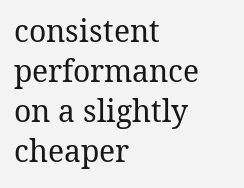consistent performance on a slightly cheaper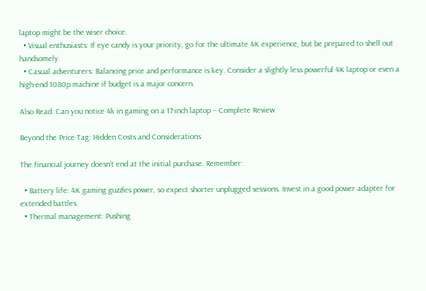laptop might be the wiser choice.
  • Visual enthusiasts: If eye candy is your priority, go for the ultimate 4K experience, but be prepared to shell out handsomely.
  • Casual adventurers: Balancing price and performance is key. Consider a slightly less powerful 4K laptop or even a high-end 1080p machine if budget is a major concern.

Also Read: Can you notice 4k in gaming on a 17-inch laptop – Complete Review

Beyond the Price Tag: Hidden Costs and Considerations

The financial journey doesn’t end at the initial purchase. Remember:

  • Battery life: 4K gaming guzzles power, so expect shorter unplugged sessions. Invest in a good power adapter for extended battles.
  • Thermal management: Pushing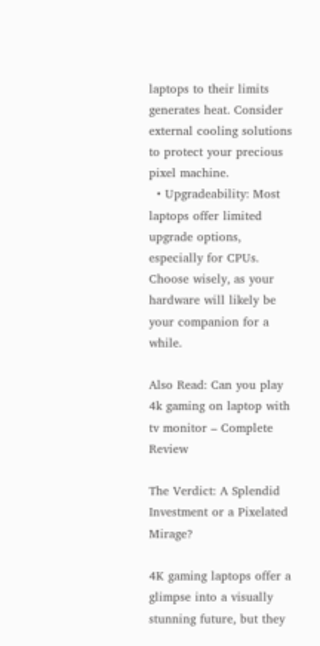laptops to their limits generates heat. Consider external cooling solutions to protect your precious pixel machine.
  • Upgradeability: Most laptops offer limited upgrade options, especially for CPUs. Choose wisely, as your hardware will likely be your companion for a while.

Also Read: Can you play 4k gaming on laptop with tv monitor – Complete Review

The Verdict: A Splendid Investment or a Pixelated Mirage?

4K gaming laptops offer a glimpse into a visually stunning future, but they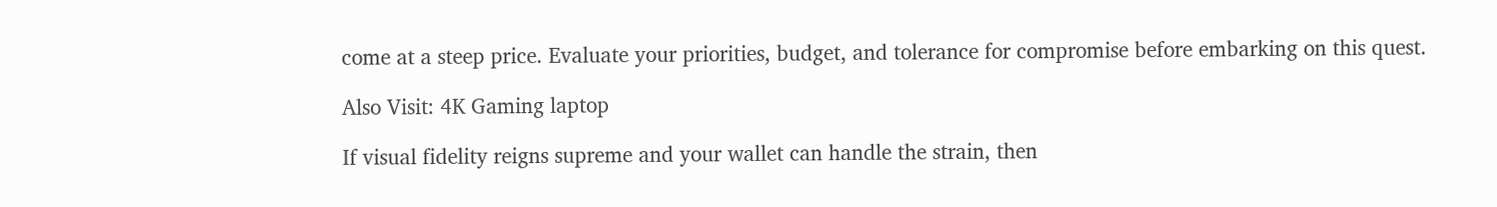come at a steep price. Evaluate your priorities, budget, and tolerance for compromise before embarking on this quest.

Also Visit: 4K Gaming laptop

If visual fidelity reigns supreme and your wallet can handle the strain, then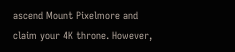ascend Mount Pixelmore and claim your 4K throne. However,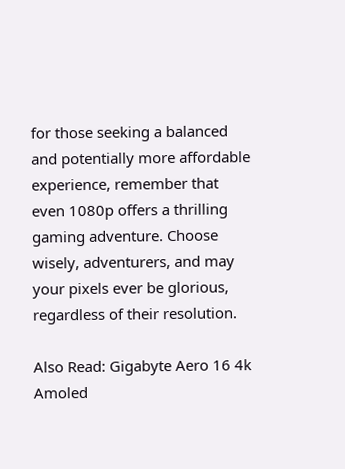for those seeking a balanced and potentially more affordable experience, remember that even 1080p offers a thrilling gaming adventure. Choose wisely, adventurers, and may your pixels ever be glorious, regardless of their resolution.

Also Read: Gigabyte Aero 16 4k Amoled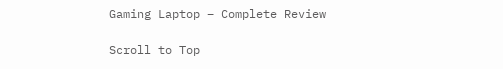Gaming Laptop – Complete Review

Scroll to Top